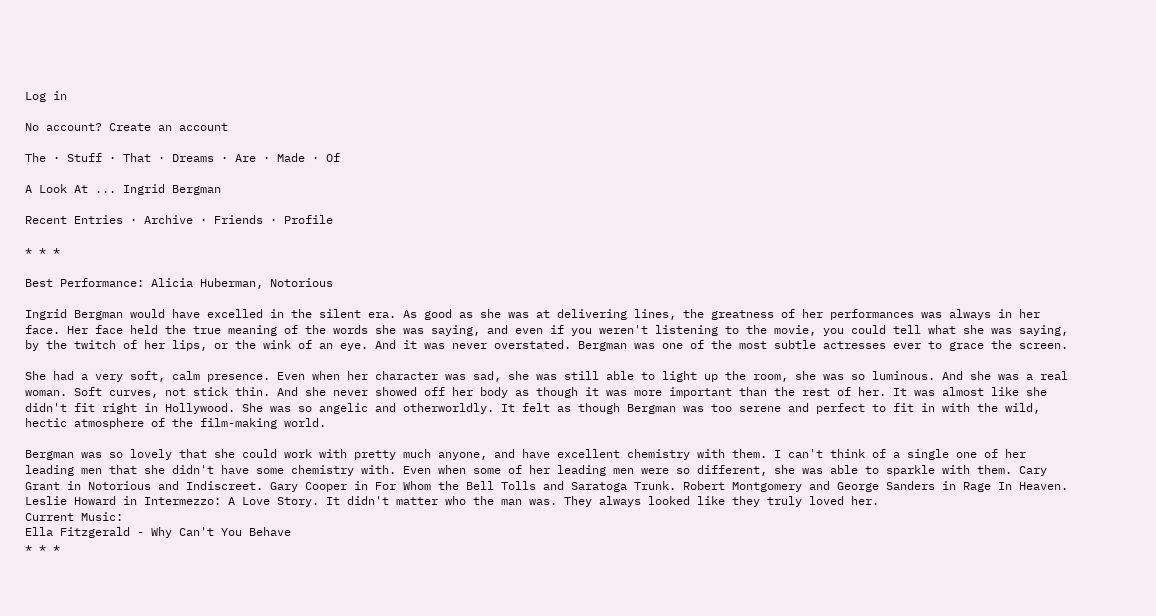Log in

No account? Create an account

The · Stuff · That · Dreams · Are · Made · Of

A Look At ... Ingrid Bergman

Recent Entries · Archive · Friends · Profile

* * *

Best Performance: Alicia Huberman, Notorious

Ingrid Bergman would have excelled in the silent era. As good as she was at delivering lines, the greatness of her performances was always in her face. Her face held the true meaning of the words she was saying, and even if you weren't listening to the movie, you could tell what she was saying, by the twitch of her lips, or the wink of an eye. And it was never overstated. Bergman was one of the most subtle actresses ever to grace the screen.

She had a very soft, calm presence. Even when her character was sad, she was still able to light up the room, she was so luminous. And she was a real woman. Soft curves, not stick thin. And she never showed off her body as though it was more important than the rest of her. It was almost like she didn't fit right in Hollywood. She was so angelic and otherworldly. It felt as though Bergman was too serene and perfect to fit in with the wild, hectic atmosphere of the film-making world.

Bergman was so lovely that she could work with pretty much anyone, and have excellent chemistry with them. I can't think of a single one of her leading men that she didn't have some chemistry with. Even when some of her leading men were so different, she was able to sparkle with them. Cary Grant in Notorious and Indiscreet. Gary Cooper in For Whom the Bell Tolls and Saratoga Trunk. Robert Montgomery and George Sanders in Rage In Heaven. Leslie Howard in Intermezzo: A Love Story. It didn't matter who the man was. They always looked like they truly loved her.
Current Music:
Ella Fitzgerald - Why Can't You Behave
* * *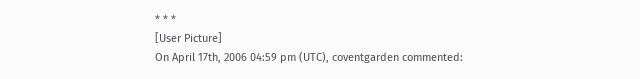* * *
[User Picture]
On April 17th, 2006 04:59 pm (UTC), coventgarden commented: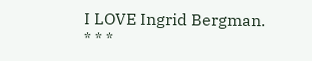I LOVE Ingrid Bergman.
* * *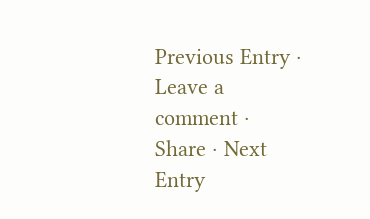Previous Entry · Leave a comment · Share · Next Entry